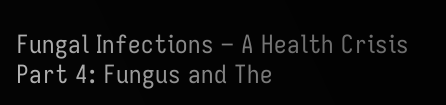Fungal Infections – A Health Crisis Part 4: Fungus and The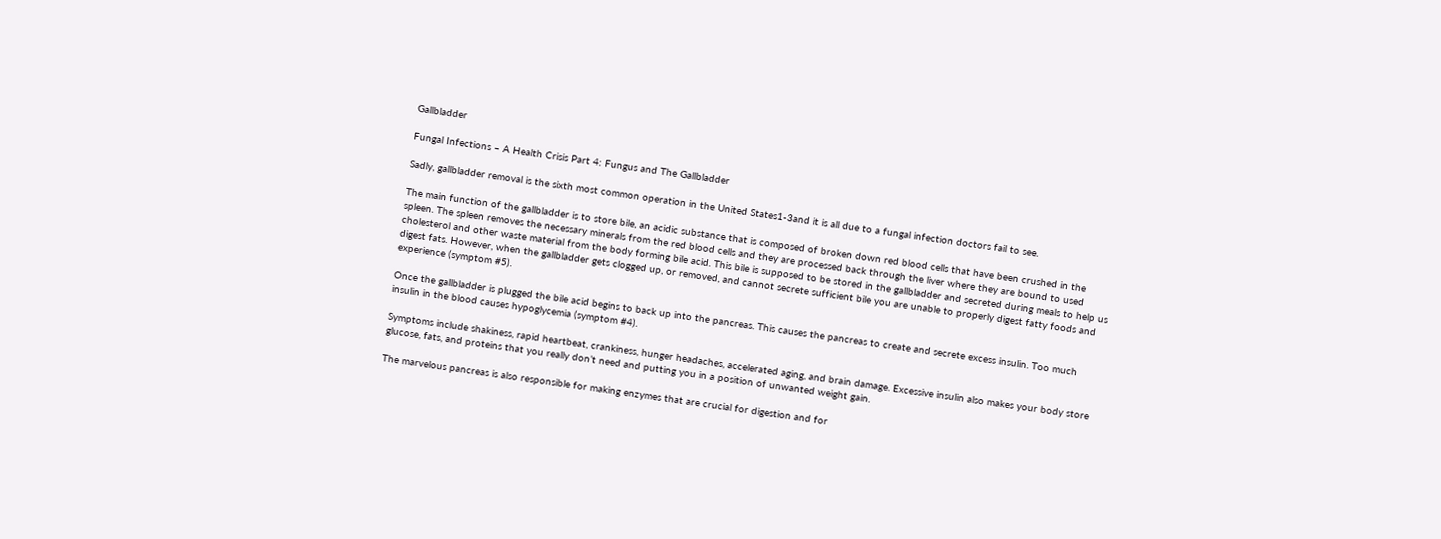Gallbladder

Fungal Infections – A Health Crisis Part 4: Fungus and The Gallbladder

Sadly, gallbladder removal is the sixth most common operation in the United States1-3and it is all due to a fungal infection doctors fail to see.

The main function of the gallbladder is to store bile, an acidic substance that is composed of broken down red blood cells that have been crushed in the spleen. The spleen removes the necessary minerals from the red blood cells and they are processed back through the liver where they are bound to used cholesterol and other waste material from the body forming bile acid. This bile is supposed to be stored in the gallbladder and secreted during meals to help us digest fats. However, when the gallbladder gets clogged up, or removed, and cannot secrete sufficient bile you are unable to properly digest fatty foods and experience (symptom #5).

Once the gallbladder is plugged the bile acid begins to back up into the pancreas. This causes the pancreas to create and secrete excess insulin. Too much insulin in the blood causes hypoglycemia (symptom #4).

Symptoms include shakiness, rapid heartbeat, crankiness, hunger headaches, accelerated aging, and brain damage. Excessive insulin also makes your body store glucose, fats, and proteins that you really don’t need and putting you in a position of unwanted weight gain.

The marvelous pancreas is also responsible for making enzymes that are crucial for digestion and for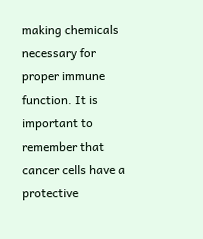making chemicals necessary for proper immune function. It is important to remember that cancer cells have a protective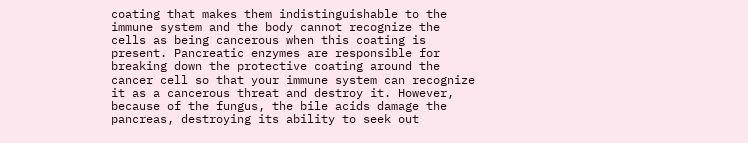coating that makes them indistinguishable to the immune system and the body cannot recognize the cells as being cancerous when this coating is present. Pancreatic enzymes are responsible for breaking down the protective coating around the cancer cell so that your immune system can recognize it as a cancerous threat and destroy it. However, because of the fungus, the bile acids damage the pancreas, destroying its ability to seek out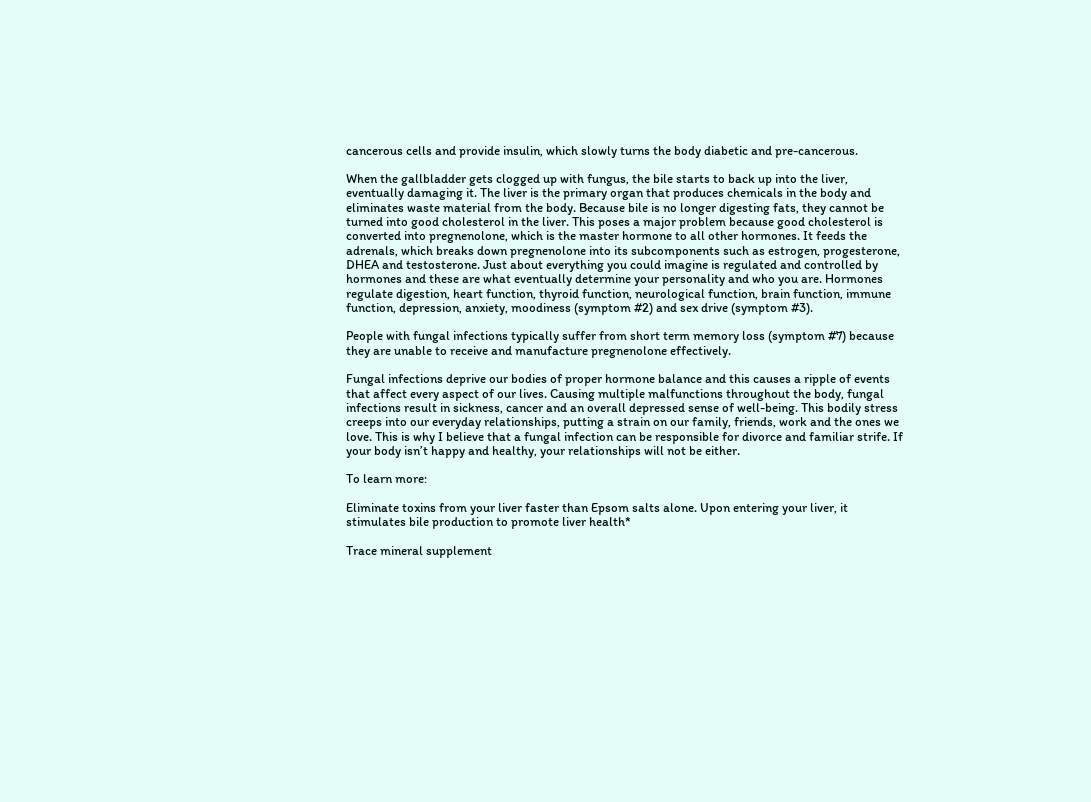cancerous cells and provide insulin, which slowly turns the body diabetic and pre-cancerous.

When the gallbladder gets clogged up with fungus, the bile starts to back up into the liver, eventually damaging it. The liver is the primary organ that produces chemicals in the body and eliminates waste material from the body. Because bile is no longer digesting fats, they cannot be turned into good cholesterol in the liver. This poses a major problem because good cholesterol is converted into pregnenolone, which is the master hormone to all other hormones. It feeds the adrenals, which breaks down pregnenolone into its subcomponents such as estrogen, progesterone, DHEA and testosterone. Just about everything you could imagine is regulated and controlled by hormones and these are what eventually determine your personality and who you are. Hormones regulate digestion, heart function, thyroid function, neurological function, brain function, immune function, depression, anxiety, moodiness (symptom #2) and sex drive (symptom #3).

People with fungal infections typically suffer from short term memory loss (symptom #7) because they are unable to receive and manufacture pregnenolone effectively.

Fungal infections deprive our bodies of proper hormone balance and this causes a ripple of events that affect every aspect of our lives. Causing multiple malfunctions throughout the body, fungal infections result in sickness, cancer and an overall depressed sense of well-being. This bodily stress creeps into our everyday relationships, putting a strain on our family, friends, work and the ones we love. This is why I believe that a fungal infection can be responsible for divorce and familiar strife. If your body isn’t happy and healthy, your relationships will not be either.

To learn more:

Eliminate toxins from your liver faster than Epsom salts alone. Upon entering your liver, it stimulates bile production to promote liver health*

Trace mineral supplement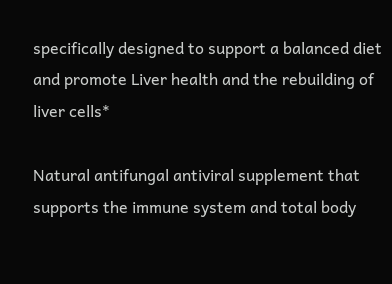specifically designed to support a balanced diet and promote Liver health and the rebuilding of liver cells*

Natural antifungal antiviral supplement that supports the immune system and total body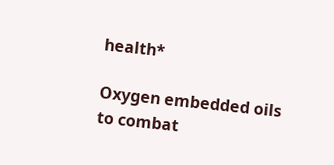health*

Oxygen embedded oils to combat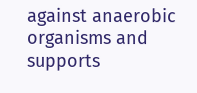against anaerobic organisms and supports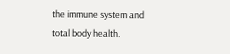the immune system and total body health.